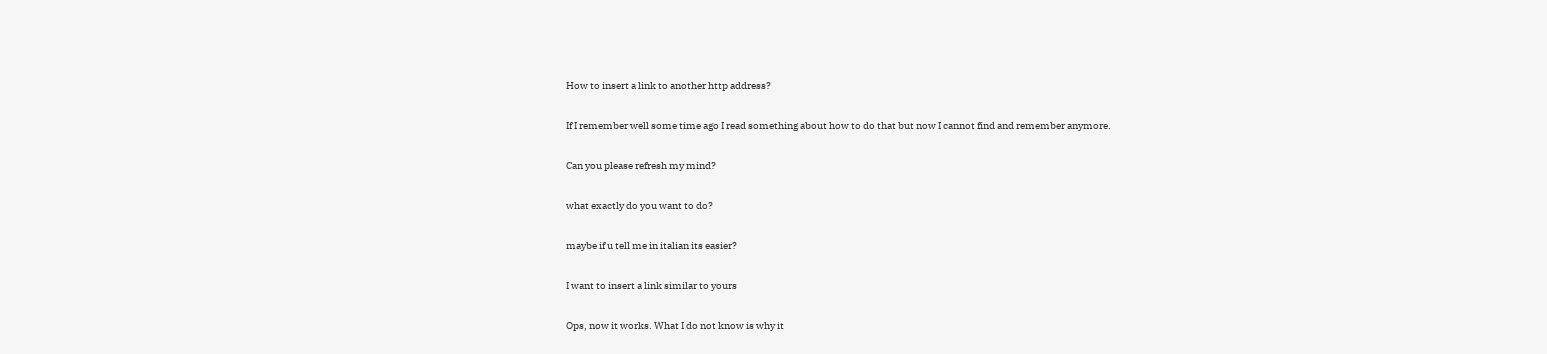How to insert a link to another http address?

If I remember well some time ago I read something about how to do that but now I cannot find and remember anymore.

Can you please refresh my mind?

what exactly do you want to do?

maybe if u tell me in italian its easier?

I want to insert a link similar to yours

Ops, now it works. What I do not know is why it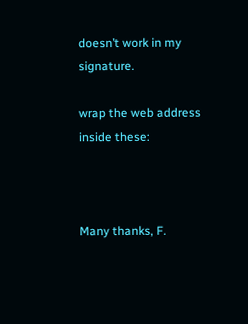doesn’t work in my signature.

wrap the web address inside these:



Many thanks, F.